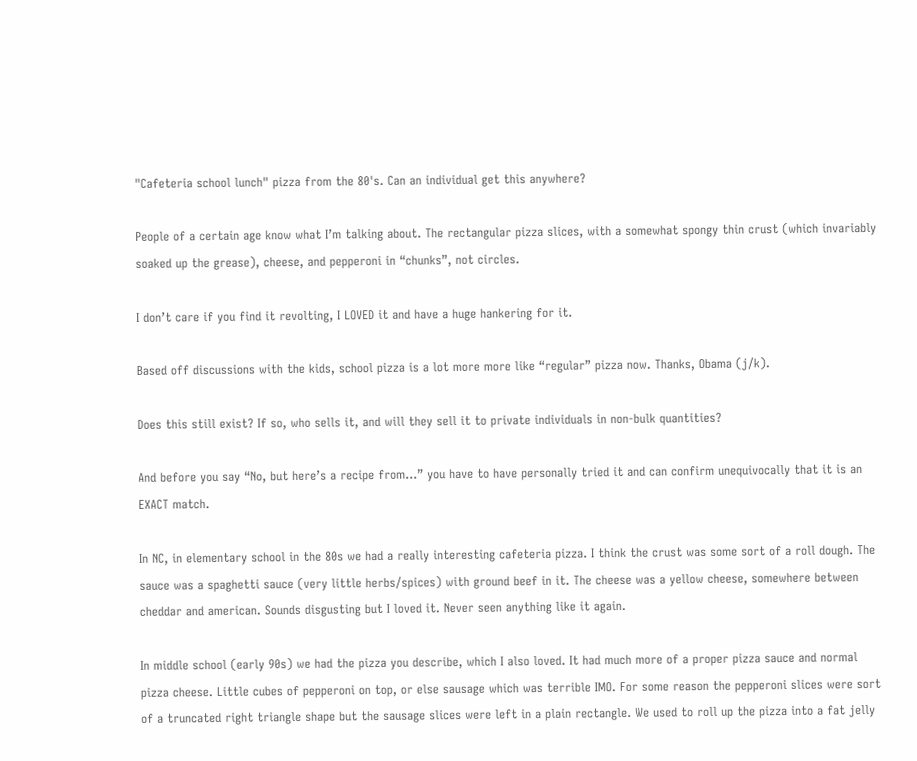"Cafeteria school lunch" pizza from the 80's. Can an individual get this anywhere?

People of a certain age know what I’m talking about. The rectangular pizza slices, with a somewhat spongy thin crust (which invariably soaked up the grease), cheese, and pepperoni in “chunks”, not circles.

I don’t care if you find it revolting, I LOVED it and have a huge hankering for it.

Based off discussions with the kids, school pizza is a lot more more like “regular” pizza now. Thanks, Obama (j/k).

Does this still exist? If so, who sells it, and will they sell it to private individuals in non-bulk quantities?

And before you say “No, but here’s a recipe from…” you have to have personally tried it and can confirm unequivocally that it is an EXACT match.

In NC, in elementary school in the 80s we had a really interesting cafeteria pizza. I think the crust was some sort of a roll dough. The sauce was a spaghetti sauce (very little herbs/spices) with ground beef in it. The cheese was a yellow cheese, somewhere between cheddar and american. Sounds disgusting but I loved it. Never seen anything like it again.

In middle school (early 90s) we had the pizza you describe, which I also loved. It had much more of a proper pizza sauce and normal pizza cheese. Little cubes of pepperoni on top, or else sausage which was terrible IMO. For some reason the pepperoni slices were sort of a truncated right triangle shape but the sausage slices were left in a plain rectangle. We used to roll up the pizza into a fat jelly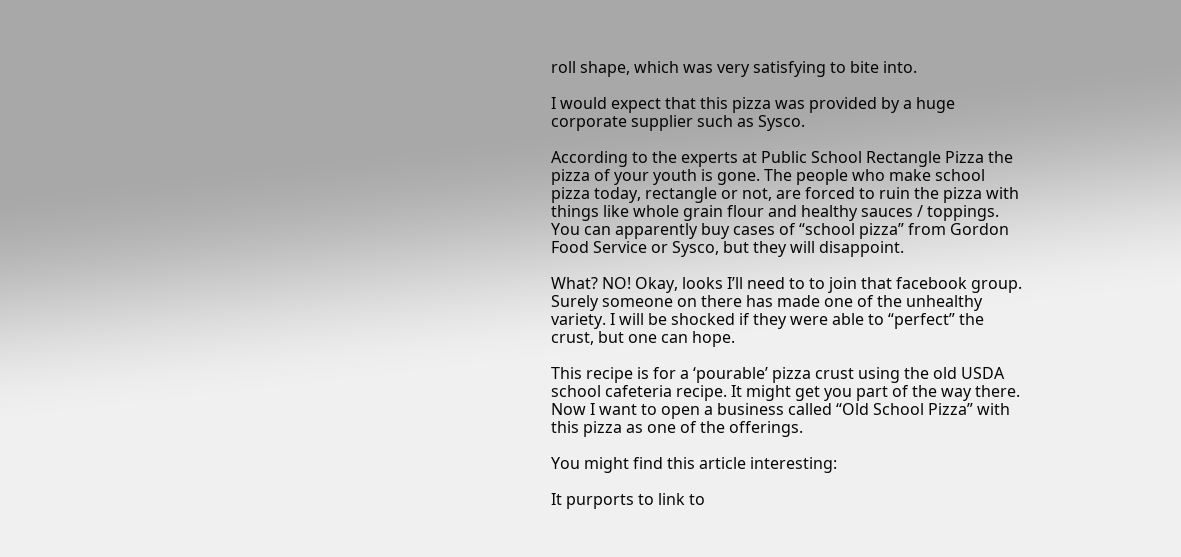roll shape, which was very satisfying to bite into.

I would expect that this pizza was provided by a huge corporate supplier such as Sysco.

According to the experts at Public School Rectangle Pizza the pizza of your youth is gone. The people who make school pizza today, rectangle or not, are forced to ruin the pizza with things like whole grain flour and healthy sauces / toppings. You can apparently buy cases of “school pizza” from Gordon Food Service or Sysco, but they will disappoint.

What? NO! Okay, looks I’ll need to to join that facebook group. Surely someone on there has made one of the unhealthy variety. I will be shocked if they were able to “perfect” the crust, but one can hope.

This recipe is for a ‘pourable’ pizza crust using the old USDA school cafeteria recipe. It might get you part of the way there.
Now I want to open a business called “Old School Pizza” with this pizza as one of the offerings.

You might find this article interesting:

It purports to link to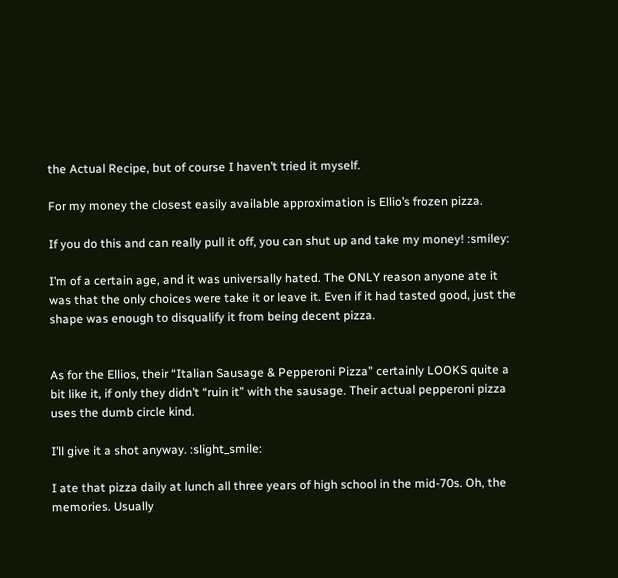the Actual Recipe, but of course I haven’t tried it myself.

For my money the closest easily available approximation is Ellio’s frozen pizza.

If you do this and can really pull it off, you can shut up and take my money! :smiley:

I’m of a certain age, and it was universally hated. The ONLY reason anyone ate it was that the only choices were take it or leave it. Even if it had tasted good, just the shape was enough to disqualify it from being decent pizza.


As for the Ellios, their “Italian Sausage & Pepperoni Pizza” certainly LOOKS quite a bit like it, if only they didn’t “ruin it” with the sausage. Their actual pepperoni pizza uses the dumb circle kind.

I’ll give it a shot anyway. :slight_smile:

I ate that pizza daily at lunch all three years of high school in the mid-70s. Oh, the memories. Usually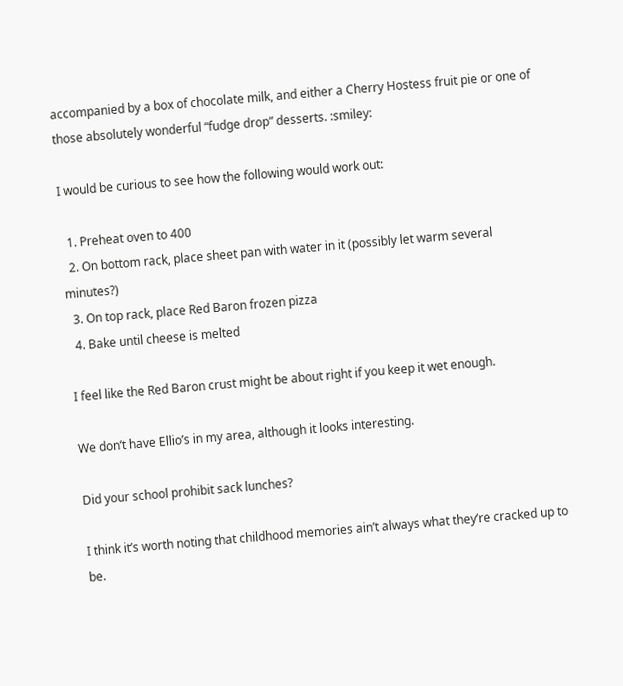accompanied by a box of chocolate milk, and either a Cherry Hostess fruit pie or one of those absolutely wonderful “fudge drop” desserts. :smiley:

I would be curious to see how the following would work out:

  1. Preheat oven to 400
  2. On bottom rack, place sheet pan with water in it (possibly let warm several minutes?)
  3. On top rack, place Red Baron frozen pizza
  4. Bake until cheese is melted

I feel like the Red Baron crust might be about right if you keep it wet enough.

We don’t have Ellio’s in my area, although it looks interesting.

Did your school prohibit sack lunches?

I think it’s worth noting that childhood memories ain’t always what they’re cracked up to be.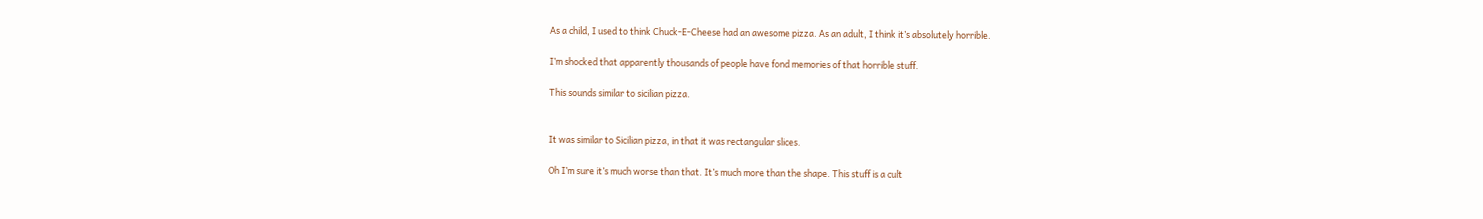As a child, I used to think Chuck-E-Cheese had an awesome pizza. As an adult, I think it’s absolutely horrible.

I’m shocked that apparently thousands of people have fond memories of that horrible stuff.

This sounds similar to sicilian pizza.


It was similar to Sicilian pizza, in that it was rectangular slices.

Oh I’m sure it’s much worse than that. It’s much more than the shape. This stuff is a cult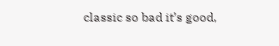classic so bad it’s good,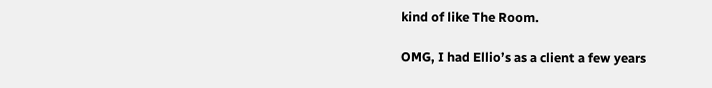kind of like The Room.

OMG, I had Ellio’s as a client a few years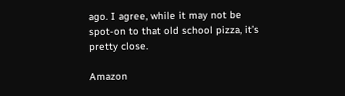ago. I agree, while it may not be spot-on to that old school pizza, it’s pretty close.

Amazon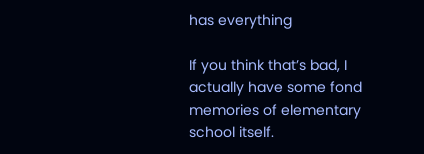has everything

If you think that’s bad, I actually have some fond memories of elementary school itself.